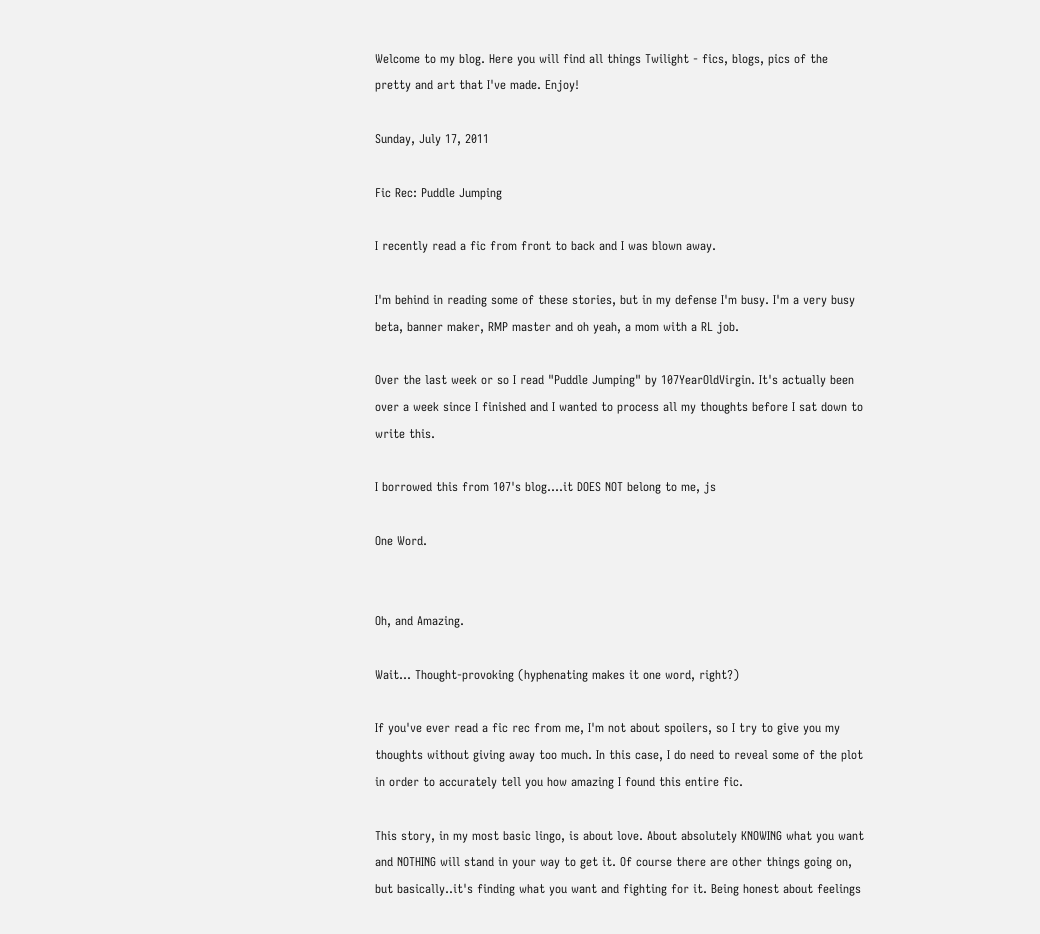Welcome to my blog. Here you will find all things Twilight - fics, blogs, pics of the pretty and art that I've made. Enjoy!

Sunday, July 17, 2011

Fic Rec: Puddle Jumping

I recently read a fic from front to back and I was blown away.

I'm behind in reading some of these stories, but in my defense I'm busy. I'm a very busy beta, banner maker, RMP master and oh yeah, a mom with a RL job.

Over the last week or so I read "Puddle Jumping" by 107YearOldVirgin. It's actually been over a week since I finished and I wanted to process all my thoughts before I sat down to write this.

I borrowed this from 107's blog....it DOES NOT belong to me, js

One Word.


Oh, and Amazing.

Wait... Thought-provoking (hyphenating makes it one word, right?)

If you've ever read a fic rec from me, I'm not about spoilers, so I try to give you my thoughts without giving away too much. In this case, I do need to reveal some of the plot in order to accurately tell you how amazing I found this entire fic.

This story, in my most basic lingo, is about love. About absolutely KNOWING what you want and NOTHING will stand in your way to get it. Of course there are other things going on, but basically..it's finding what you want and fighting for it. Being honest about feelings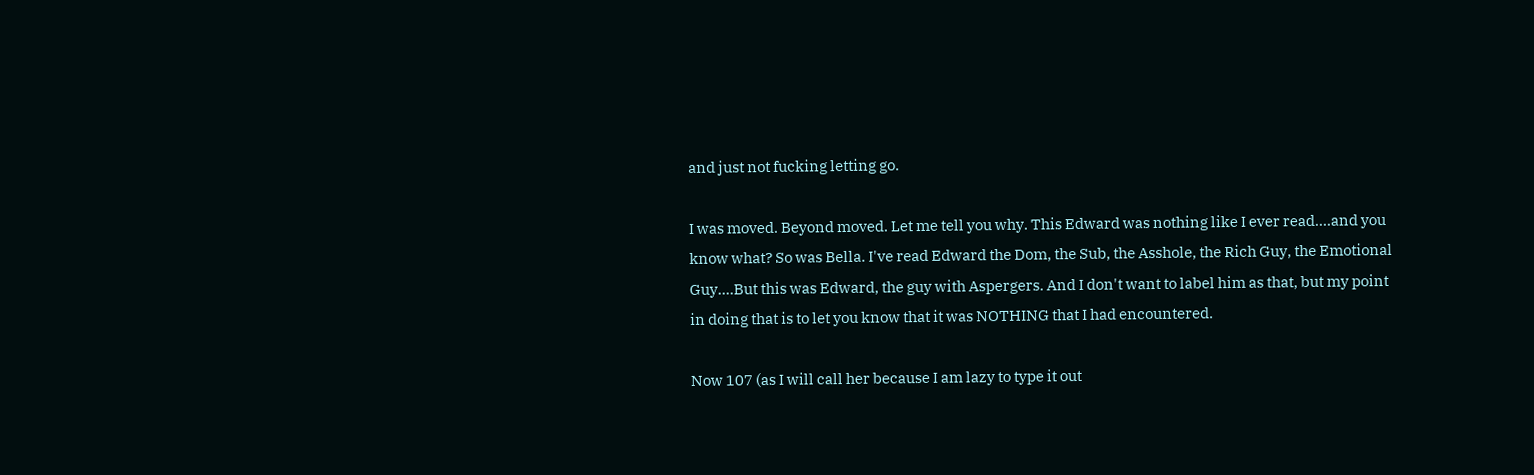and just not fucking letting go.

I was moved. Beyond moved. Let me tell you why. This Edward was nothing like I ever read....and you know what? So was Bella. I've read Edward the Dom, the Sub, the Asshole, the Rich Guy, the Emotional Guy....But this was Edward, the guy with Aspergers. And I don't want to label him as that, but my point in doing that is to let you know that it was NOTHING that I had encountered.

Now 107 (as I will call her because I am lazy to type it out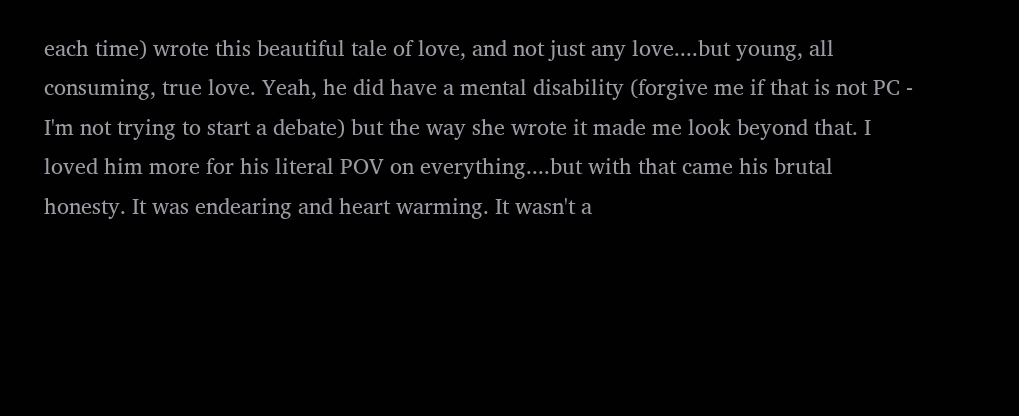each time) wrote this beautiful tale of love, and not just any love....but young, all consuming, true love. Yeah, he did have a mental disability (forgive me if that is not PC - I'm not trying to start a debate) but the way she wrote it made me look beyond that. I loved him more for his literal POV on everything....but with that came his brutal honesty. It was endearing and heart warming. It wasn't a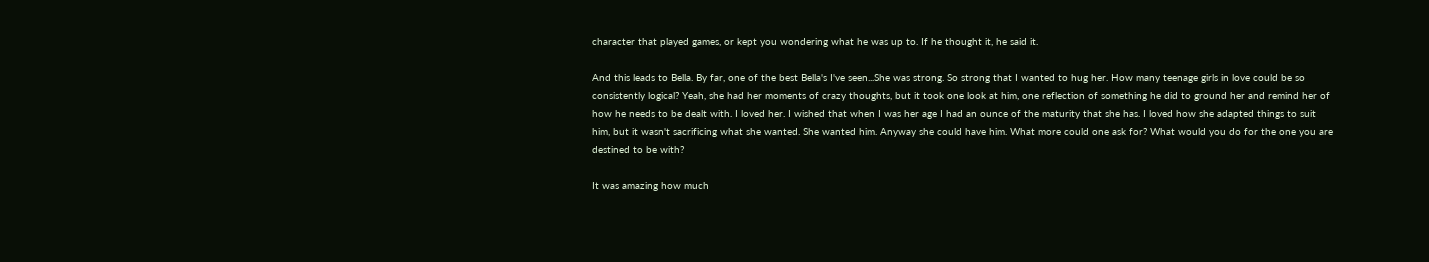character that played games, or kept you wondering what he was up to. If he thought it, he said it.

And this leads to Bella. By far, one of the best Bella's I've seen...She was strong. So strong that I wanted to hug her. How many teenage girls in love could be so consistently logical? Yeah, she had her moments of crazy thoughts, but it took one look at him, one reflection of something he did to ground her and remind her of how he needs to be dealt with. I loved her. I wished that when I was her age I had an ounce of the maturity that she has. I loved how she adapted things to suit him, but it wasn't sacrificing what she wanted. She wanted him. Anyway she could have him. What more could one ask for? What would you do for the one you are destined to be with?

It was amazing how much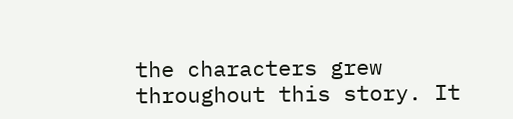the characters grew throughout this story. It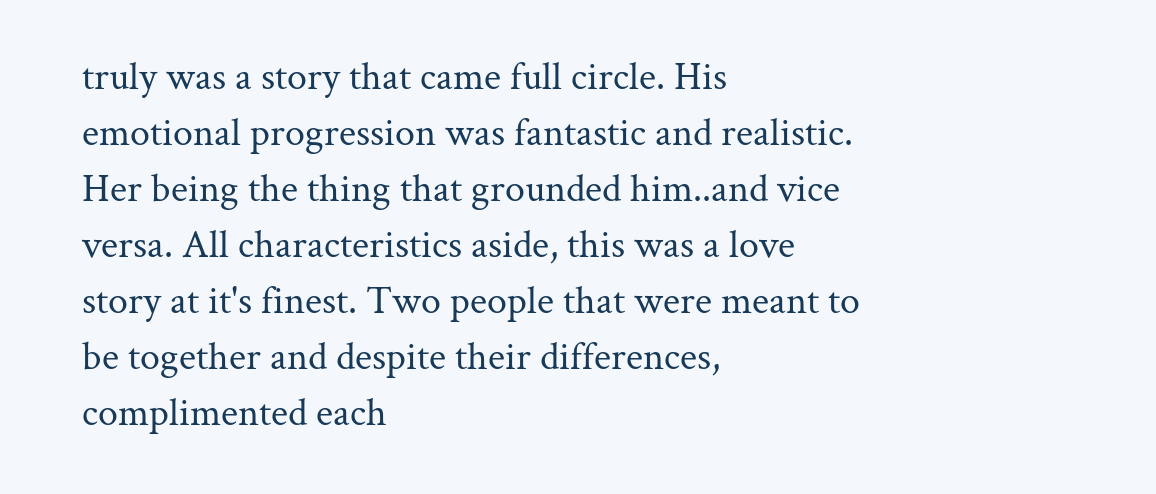truly was a story that came full circle. His emotional progression was fantastic and realistic. Her being the thing that grounded him..and vice versa. All characteristics aside, this was a love story at it's finest. Two people that were meant to be together and despite their differences, complimented each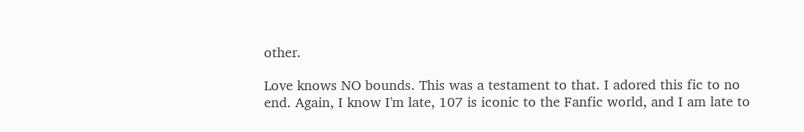other.

Love knows NO bounds. This was a testament to that. I adored this fic to no end. Again, I know I'm late, 107 is iconic to the Fanfic world, and I am late to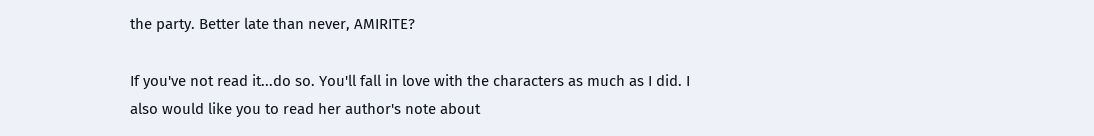the party. Better late than never, AMIRITE?

If you've not read it...do so. You'll fall in love with the characters as much as I did. I also would like you to read her author's note about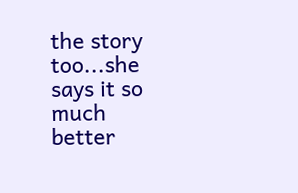the story too...she says it so much better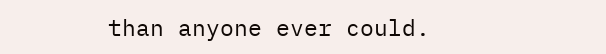than anyone ever could.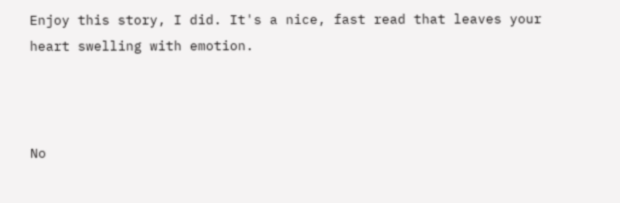Enjoy this story, I did. It's a nice, fast read that leaves your heart swelling with emotion.



No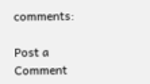comments:

Post a Comment